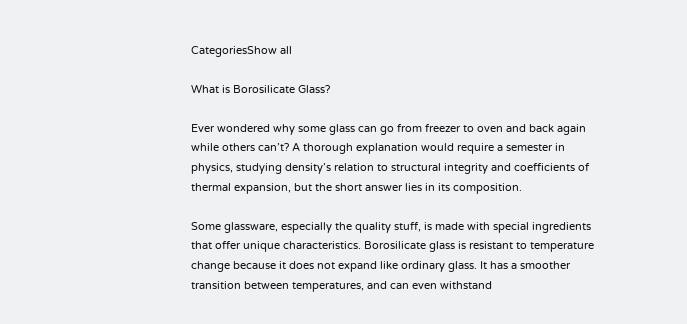CategoriesShow all

What is Borosilicate Glass?

Ever wondered why some glass can go from freezer to oven and back again while others can’t? A thorough explanation would require a semester in physics, studying density’s relation to structural integrity and coefficients of thermal expansion, but the short answer lies in its composition.

Some glassware, especially the quality stuff, is made with special ingredients that offer unique characteristics. Borosilicate glass is resistant to temperature change because it does not expand like ordinary glass. It has a smoother transition between temperatures, and can even withstand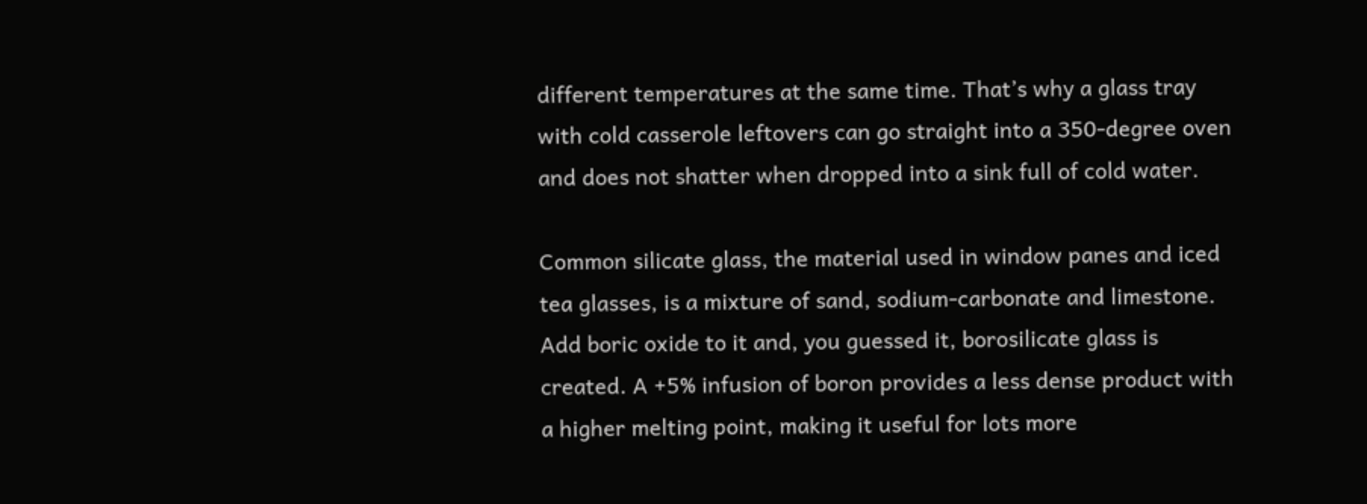different temperatures at the same time. That’s why a glass tray with cold casserole leftovers can go straight into a 350-degree oven and does not shatter when dropped into a sink full of cold water.

Common silicate glass, the material used in window panes and iced tea glasses, is a mixture of sand, sodium-carbonate and limestone. Add boric oxide to it and, you guessed it, borosilicate glass is created. A +5% infusion of boron provides a less dense product with a higher melting point, making it useful for lots more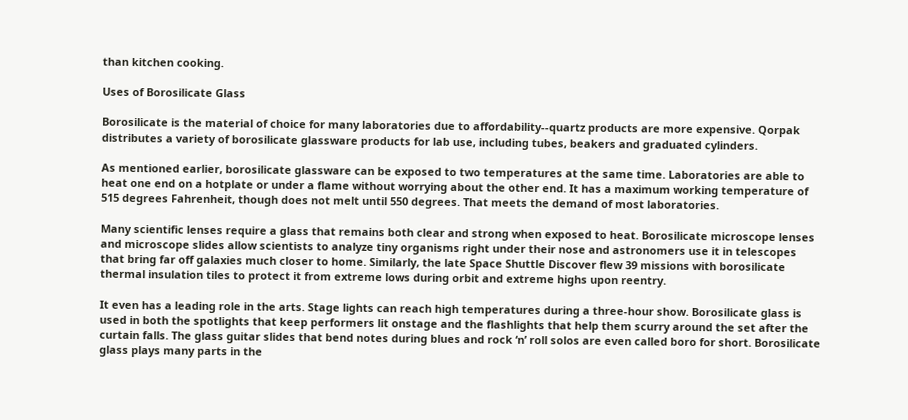than kitchen cooking.

Uses of Borosilicate Glass

Borosilicate is the material of choice for many laboratories due to affordability--quartz products are more expensive. Qorpak distributes a variety of borosilicate glassware products for lab use, including tubes, beakers and graduated cylinders.

As mentioned earlier, borosilicate glassware can be exposed to two temperatures at the same time. Laboratories are able to heat one end on a hotplate or under a flame without worrying about the other end. It has a maximum working temperature of 515 degrees Fahrenheit, though does not melt until 550 degrees. That meets the demand of most laboratories.

Many scientific lenses require a glass that remains both clear and strong when exposed to heat. Borosilicate microscope lenses and microscope slides allow scientists to analyze tiny organisms right under their nose and astronomers use it in telescopes that bring far off galaxies much closer to home. Similarly, the late Space Shuttle Discover flew 39 missions with borosilicate thermal insulation tiles to protect it from extreme lows during orbit and extreme highs upon reentry.

It even has a leading role in the arts. Stage lights can reach high temperatures during a three-hour show. Borosilicate glass is used in both the spotlights that keep performers lit onstage and the flashlights that help them scurry around the set after the curtain falls. The glass guitar slides that bend notes during blues and rock ‘n’ roll solos are even called boro for short. Borosilicate glass plays many parts in the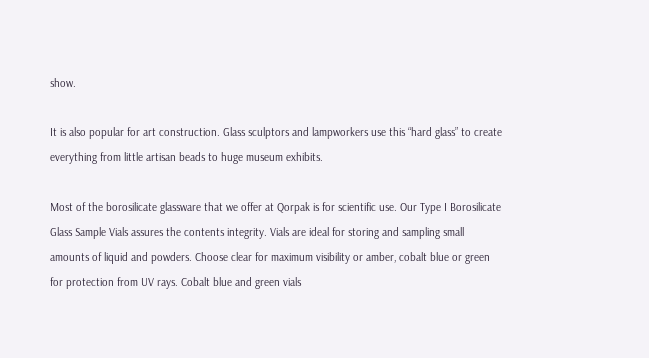show.

It is also popular for art construction. Glass sculptors and lampworkers use this “hard glass” to create everything from little artisan beads to huge museum exhibits.

Most of the borosilicate glassware that we offer at Qorpak is for scientific use. Our Type I Borosilicate Glass Sample Vials assures the contents integrity. Vials are ideal for storing and sampling small amounts of liquid and powders. Choose clear for maximum visibility or amber, cobalt blue or green for protection from UV rays. Cobalt blue and green vials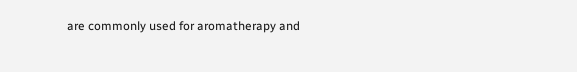are commonly used for aromatherapy and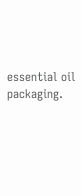essential oil packaging.